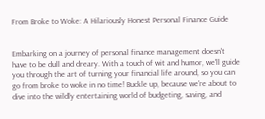From Broke to Woke: A Hilariously Honest Personal Finance Guide


Embarking on a journey of personal finance management doesn't have to be dull and dreary. With a touch of wit and humor, we'll guide you through the art of turning your financial life around, so you can go from broke to woke in no time! Buckle up, because we're about to dive into the wildly entertaining world of budgeting, saving, and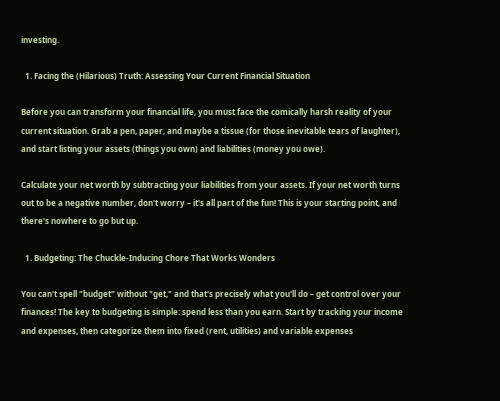investing.

  1. Facing the (Hilarious) Truth: Assessing Your Current Financial Situation

Before you can transform your financial life, you must face the comically harsh reality of your current situation. Grab a pen, paper, and maybe a tissue (for those inevitable tears of laughter), and start listing your assets (things you own) and liabilities (money you owe).

Calculate your net worth by subtracting your liabilities from your assets. If your net worth turns out to be a negative number, don't worry – it's all part of the fun! This is your starting point, and there's nowhere to go but up.

  1. Budgeting: The Chuckle-Inducing Chore That Works Wonders

You can't spell "budget" without "get," and that's precisely what you'll do – get control over your finances! The key to budgeting is simple: spend less than you earn. Start by tracking your income and expenses, then categorize them into fixed (rent, utilities) and variable expenses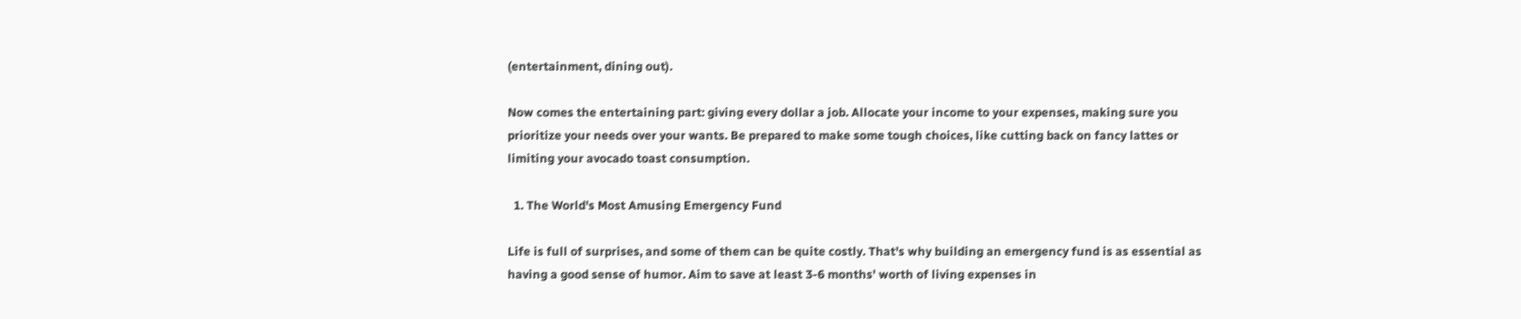(entertainment, dining out).

Now comes the entertaining part: giving every dollar a job. Allocate your income to your expenses, making sure you prioritize your needs over your wants. Be prepared to make some tough choices, like cutting back on fancy lattes or limiting your avocado toast consumption.

  1. The World's Most Amusing Emergency Fund

Life is full of surprises, and some of them can be quite costly. That's why building an emergency fund is as essential as having a good sense of humor. Aim to save at least 3-6 months' worth of living expenses in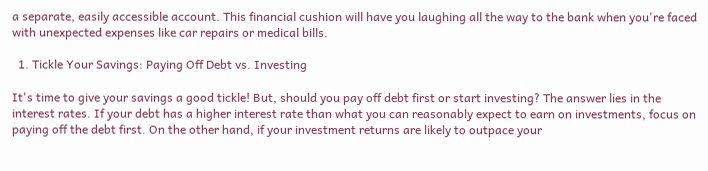a separate, easily accessible account. This financial cushion will have you laughing all the way to the bank when you're faced with unexpected expenses like car repairs or medical bills.

  1. Tickle Your Savings: Paying Off Debt vs. Investing

It's time to give your savings a good tickle! But, should you pay off debt first or start investing? The answer lies in the interest rates. If your debt has a higher interest rate than what you can reasonably expect to earn on investments, focus on paying off the debt first. On the other hand, if your investment returns are likely to outpace your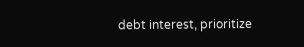debt interest, prioritize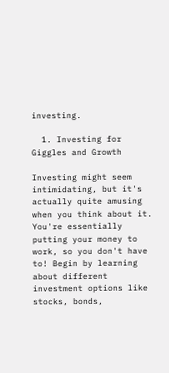investing.

  1. Investing for Giggles and Growth

Investing might seem intimidating, but it's actually quite amusing when you think about it. You're essentially putting your money to work, so you don't have to! Begin by learning about different investment options like stocks, bonds,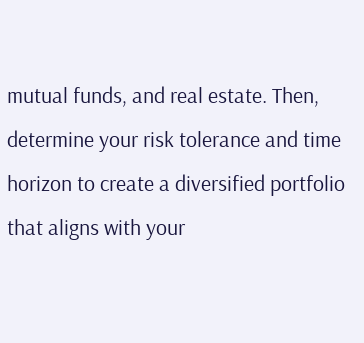mutual funds, and real estate. Then, determine your risk tolerance and time horizon to create a diversified portfolio that aligns with your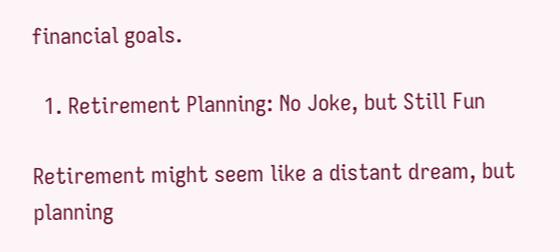financial goals.

  1. Retirement Planning: No Joke, but Still Fun

Retirement might seem like a distant dream, but planning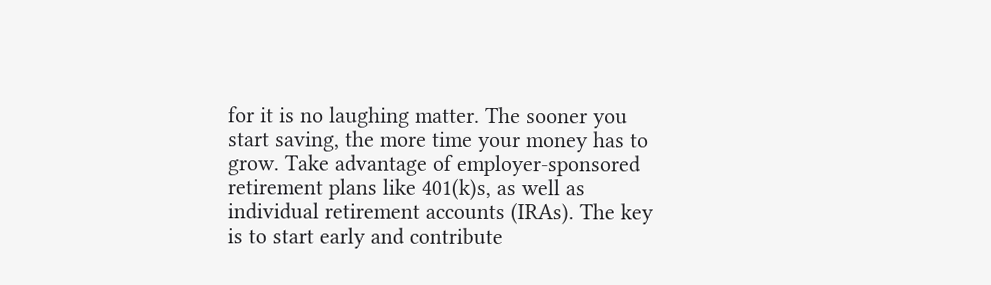for it is no laughing matter. The sooner you start saving, the more time your money has to grow. Take advantage of employer-sponsored retirement plans like 401(k)s, as well as individual retirement accounts (IRAs). The key is to start early and contribute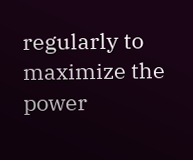regularly to maximize the power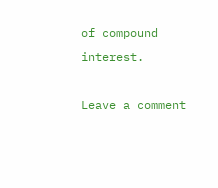of compound interest.

Leave a comment